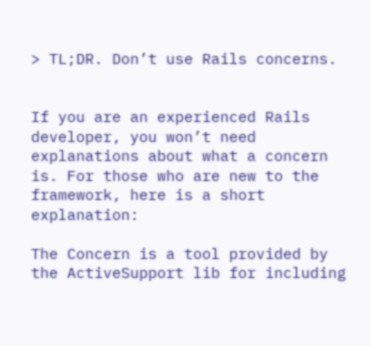> TL;DR. Don’t use Rails concerns.


If you are an experienced Rails developer, you won’t need explanations about what a concern is. For those who are new to the framework, here is a short explanation:

The Concern is a tool provided by the ActiveSupport lib for including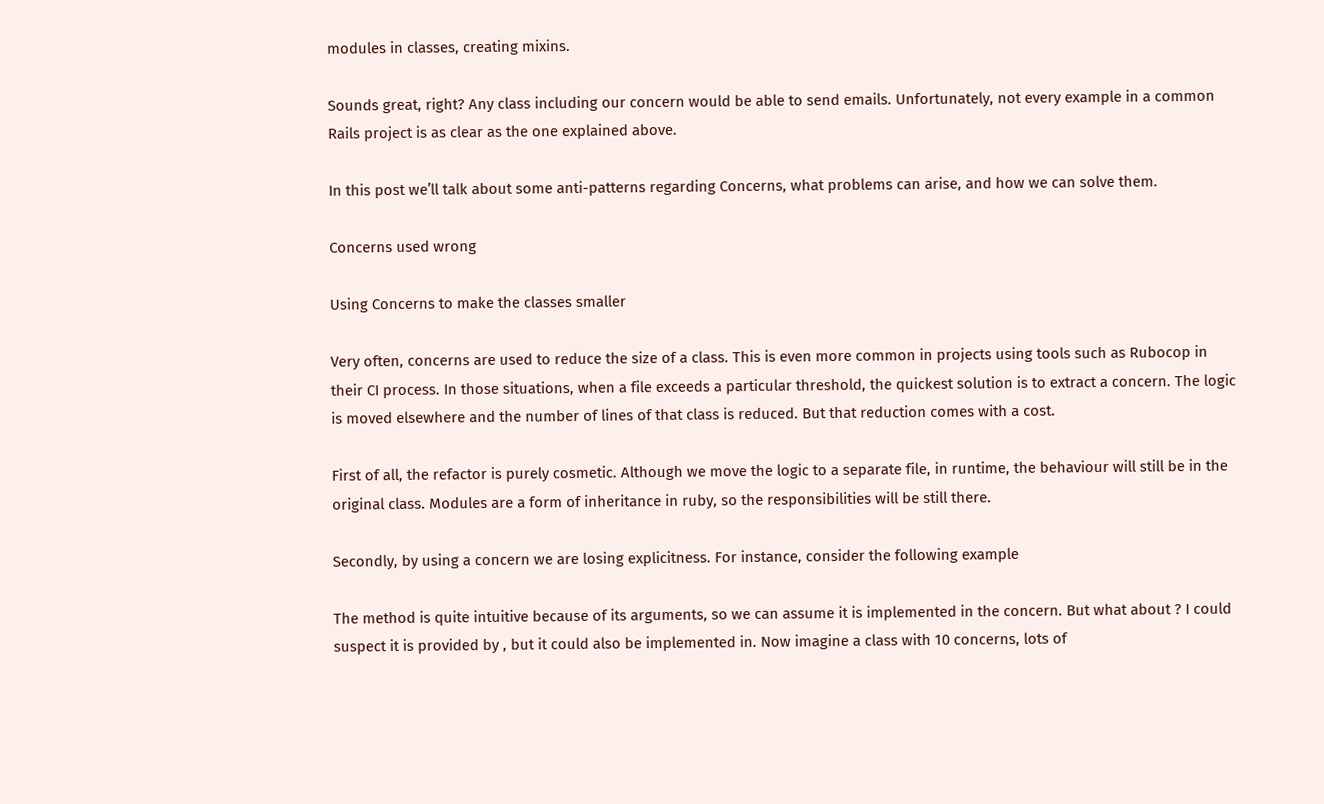modules in classes, creating mixins.

Sounds great, right? Any class including our concern would be able to send emails. Unfortunately, not every example in a common Rails project is as clear as the one explained above.

In this post we’ll talk about some anti-patterns regarding Concerns, what problems can arise, and how we can solve them.

Concerns used wrong

Using Concerns to make the classes smaller

Very often, concerns are used to reduce the size of a class. This is even more common in projects using tools such as Rubocop in their CI process. In those situations, when a file exceeds a particular threshold, the quickest solution is to extract a concern. The logic is moved elsewhere and the number of lines of that class is reduced. But that reduction comes with a cost.

First of all, the refactor is purely cosmetic. Although we move the logic to a separate file, in runtime, the behaviour will still be in the original class. Modules are a form of inheritance in ruby, so the responsibilities will be still there.

Secondly, by using a concern we are losing explicitness. For instance, consider the following example

The method is quite intuitive because of its arguments, so we can assume it is implemented in the concern. But what about ? I could suspect it is provided by , but it could also be implemented in. Now imagine a class with 10 concerns, lots of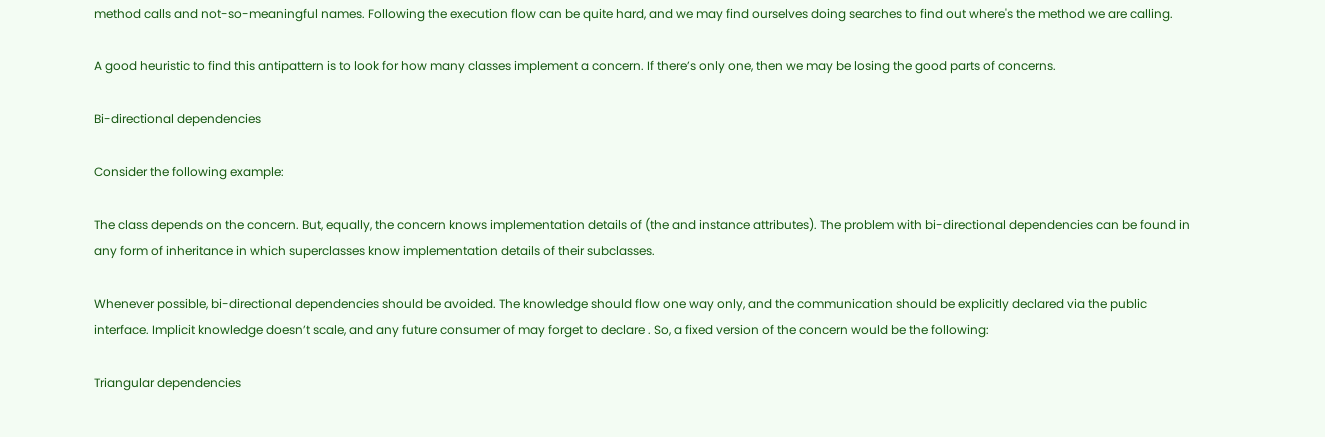method calls and not-so-meaningful names. Following the execution flow can be quite hard, and we may find ourselves doing searches to find out where's the method we are calling.

A good heuristic to find this antipattern is to look for how many classes implement a concern. If there’s only one, then we may be losing the good parts of concerns.

Bi-directional dependencies

Consider the following example:

The class depends on the concern. But, equally, the concern knows implementation details of (the and instance attributes). The problem with bi-directional dependencies can be found in any form of inheritance in which superclasses know implementation details of their subclasses.

Whenever possible, bi-directional dependencies should be avoided. The knowledge should flow one way only, and the communication should be explicitly declared via the public interface. Implicit knowledge doesn’t scale, and any future consumer of may forget to declare . So, a fixed version of the concern would be the following:

Triangular dependencies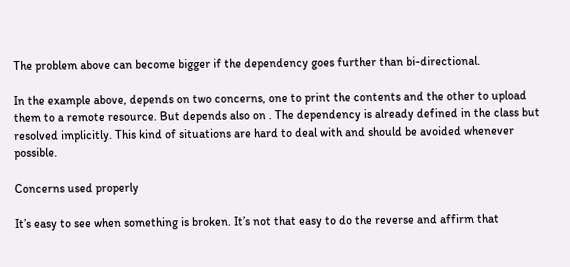The problem above can become bigger if the dependency goes further than bi-directional.

In the example above, depends on two concerns, one to print the contents and the other to upload them to a remote resource. But depends also on . The dependency is already defined in the class but resolved implicitly. This kind of situations are hard to deal with and should be avoided whenever possible.

Concerns used properly

It’s easy to see when something is broken. It’s not that easy to do the reverse and affirm that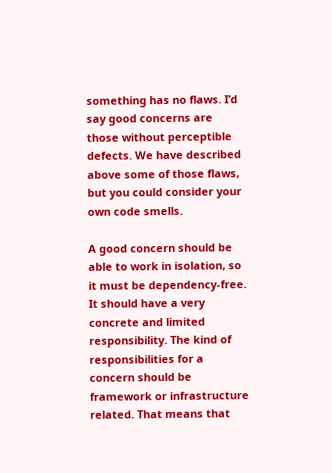something has no flaws. I’d say good concerns are those without perceptible defects. We have described above some of those flaws, but you could consider your own code smells.

A good concern should be able to work in isolation, so it must be dependency-free. It should have a very concrete and limited responsibility. The kind of responsibilities for a concern should be framework or infrastructure related. That means that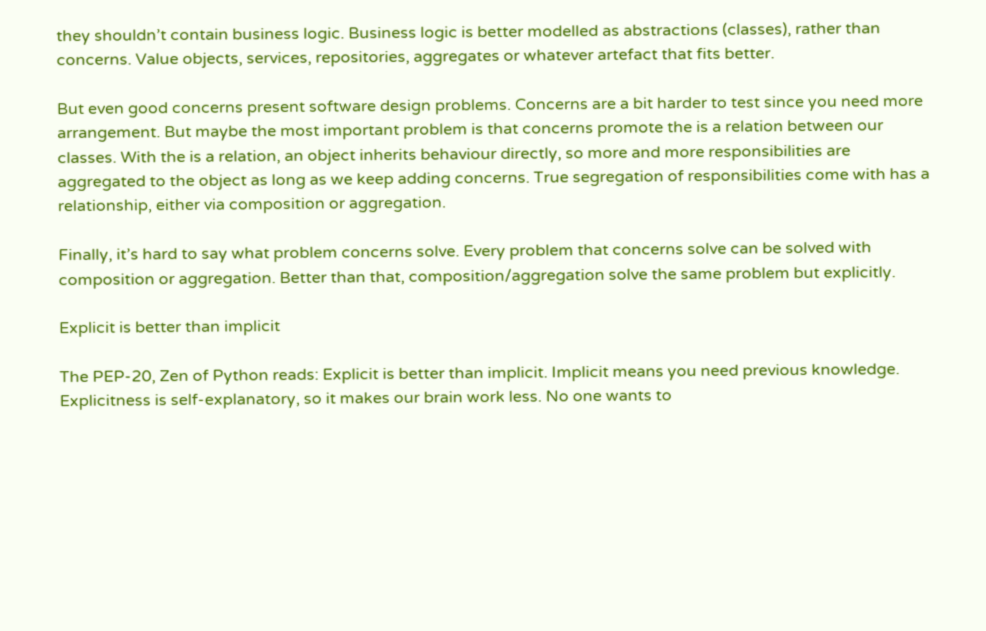they shouldn’t contain business logic. Business logic is better modelled as abstractions (classes), rather than concerns. Value objects, services, repositories, aggregates or whatever artefact that fits better.

But even good concerns present software design problems. Concerns are a bit harder to test since you need more arrangement. But maybe the most important problem is that concerns promote the is a relation between our classes. With the is a relation, an object inherits behaviour directly, so more and more responsibilities are aggregated to the object as long as we keep adding concerns. True segregation of responsibilities come with has a relationship, either via composition or aggregation.

Finally, it’s hard to say what problem concerns solve. Every problem that concerns solve can be solved with composition or aggregation. Better than that, composition/aggregation solve the same problem but explicitly.

Explicit is better than implicit

The PEP-20, Zen of Python reads: Explicit is better than implicit. Implicit means you need previous knowledge. Explicitness is self-explanatory, so it makes our brain work less. No one wants to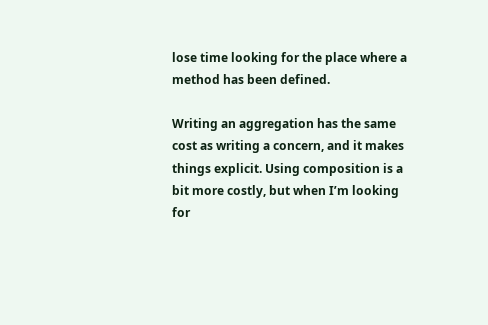lose time looking for the place where a method has been defined.

Writing an aggregation has the same cost as writing a concern, and it makes things explicit. Using composition is a bit more costly, but when I’m looking for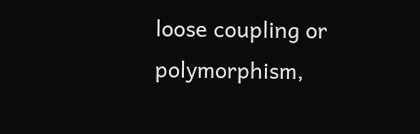loose coupling or polymorphism,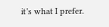it’s what I prefer.